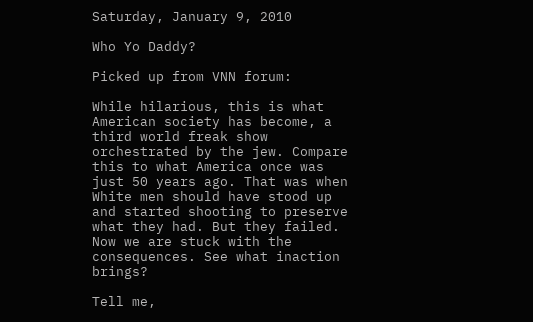Saturday, January 9, 2010

Who Yo Daddy?

Picked up from VNN forum:

While hilarious, this is what American society has become, a third world freak show orchestrated by the jew. Compare this to what America once was just 50 years ago. That was when White men should have stood up and started shooting to preserve what they had. But they failed. Now we are stuck with the consequences. See what inaction brings?

Tell me,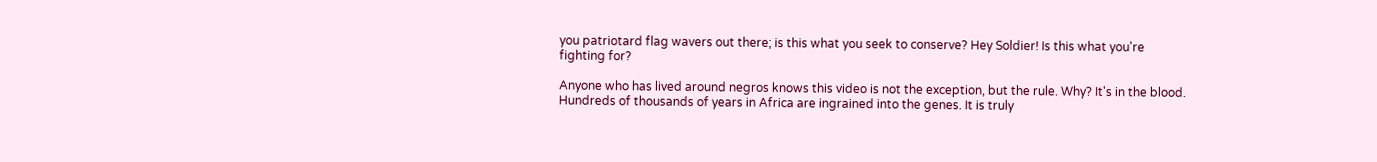you patriotard flag wavers out there; is this what you seek to conserve? Hey Soldier! Is this what you're fighting for?

Anyone who has lived around negros knows this video is not the exception, but the rule. Why? It's in the blood. Hundreds of thousands of years in Africa are ingrained into the genes. It is truly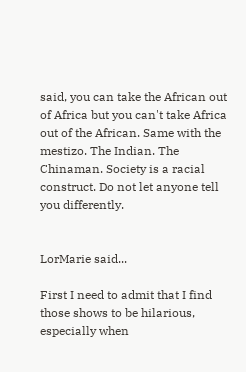said, you can take the African out of Africa but you can't take Africa out of the African. Same with the mestizo. The Indian. The Chinaman. Society is a racial construct. Do not let anyone tell you differently.


LorMarie said...

First I need to admit that I find those shows to be hilarious, especially when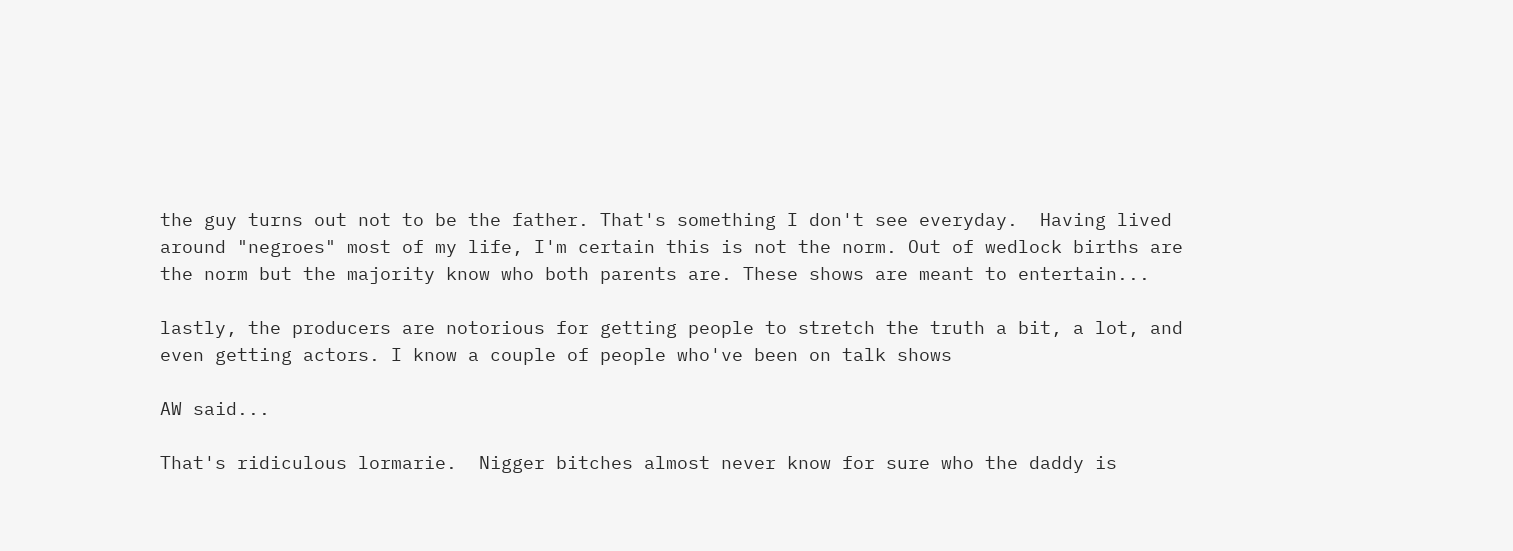the guy turns out not to be the father. That's something I don't see everyday.  Having lived around "negroes" most of my life, I'm certain this is not the norm. Out of wedlock births are the norm but the majority know who both parents are. These shows are meant to entertain...

lastly, the producers are notorious for getting people to stretch the truth a bit, a lot, and even getting actors. I know a couple of people who've been on talk shows

AW said...

That's ridiculous lormarie.  Nigger bitches almost never know for sure who the daddy is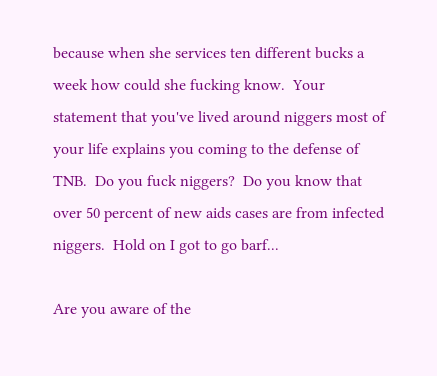because when she services ten different bucks a week how could she fucking know.  Your statement that you've lived around niggers most of your life explains you coming to the defense of TNB.  Do you fuck niggers?  Do you know that over 50 percent of new aids cases are from infected niggers.  Hold on I got to go barf...

Are you aware of the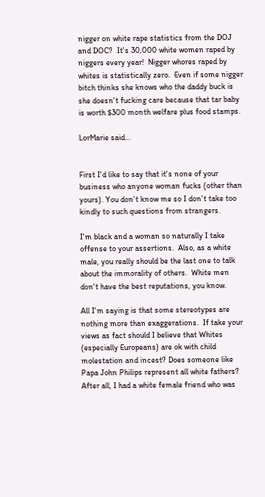nigger on white rape statistics from the DOJ and DOC?  It's 30,000 white women raped by niggers every year!  Nigger whores raped by whites is statistically zero.  Even if some nigger bitch thinks she knows who the daddy buck is she doesn't fucking care because that tar baby is worth $300 month welfare plus food stamps.

LorMarie said...


First I'd like to say that it's none of your business who anyone woman fucks (other than yours). You don't know me so I don't take too kindly to such questions from strangers.

I'm black and a woman so naturally I take offense to your assertions.  Also, as a white male, you really should be the last one to talk about the immorality of others.  White men don't have the best reputations, you know.

All I'm saying is that some stereotypes are nothing more than exaggerations.  If take your views as fact should I believe that Whites (especially Europeans) are ok with child molestation and incest? Does someone like Papa John Philips represent all white fathers? After all, I had a white female friend who was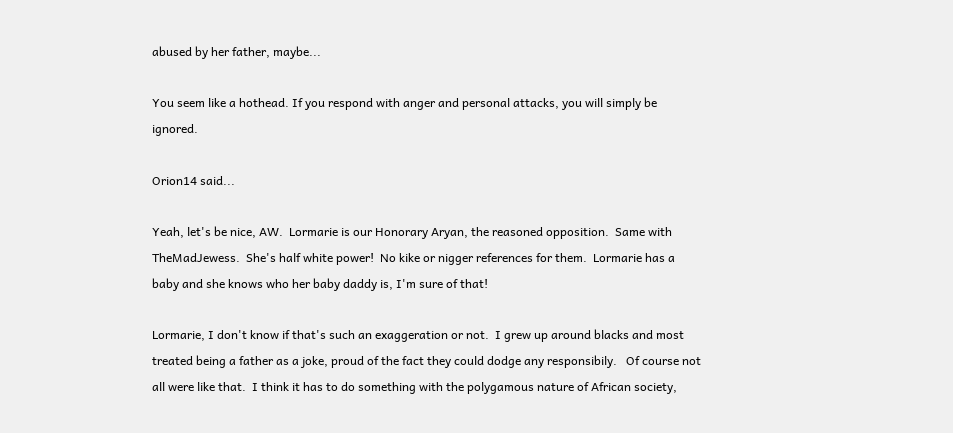abused by her father, maybe...

You seem like a hothead. If you respond with anger and personal attacks, you will simply be ignored.

Orion14 said...

Yeah, let's be nice, AW.  Lormarie is our Honorary Aryan, the reasoned opposition.  Same with TheMadJewess.  She's half white power!  No kike or nigger references for them.  Lormarie has a baby and she knows who her baby daddy is, I'm sure of that!

Lormarie, I don't know if that's such an exaggeration or not.  I grew up around blacks and most treated being a father as a joke, proud of the fact they could dodge any responsibily.   Of course not all were like that.  I think it has to do something with the polygamous nature of African society,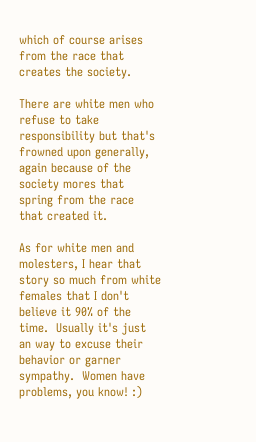which of course arises from the race that creates the society.

There are white men who refuse to take responsibility but that's frowned upon generally, again because of the society mores that spring from the race that created it.

As for white men and molesters, I hear that story so much from white females that I don't believe it 90% of the time.  Usually it's just an way to excuse their behavior or garner sympathy.  Women have problems, you know! :)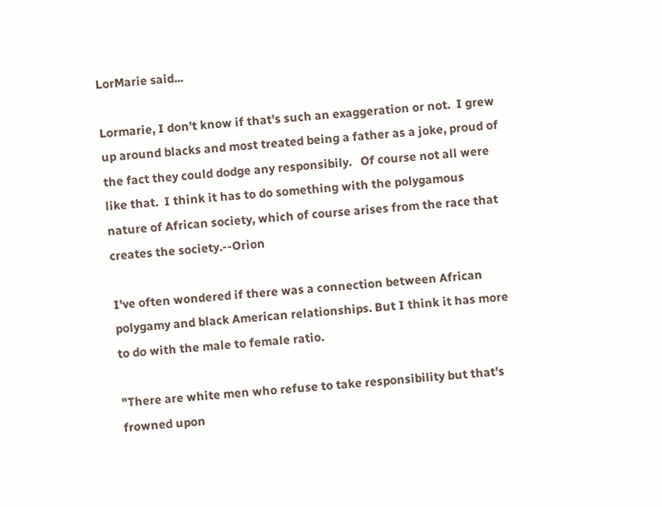LorMarie said...

Lormarie, I don't know if that's such an exaggeration or not.  I grew up around blacks and most treated being a father as a joke, proud of the fact they could dodge any responsibily.   Of course not all were like that.  I think it has to do something with the polygamous nature of African society, which of course arises from the race that creates the society.--Orion

I've often wondered if there was a connection between African polygamy and black American relationships. But I think it has more to do with the male to female ratio.

"There are white men who refuse to take responsibility but that's frowned upon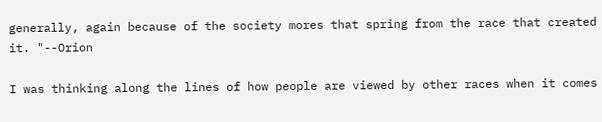generally, again because of the society mores that spring from the race that created it. "--Orion

I was thinking along the lines of how people are viewed by other races when it comes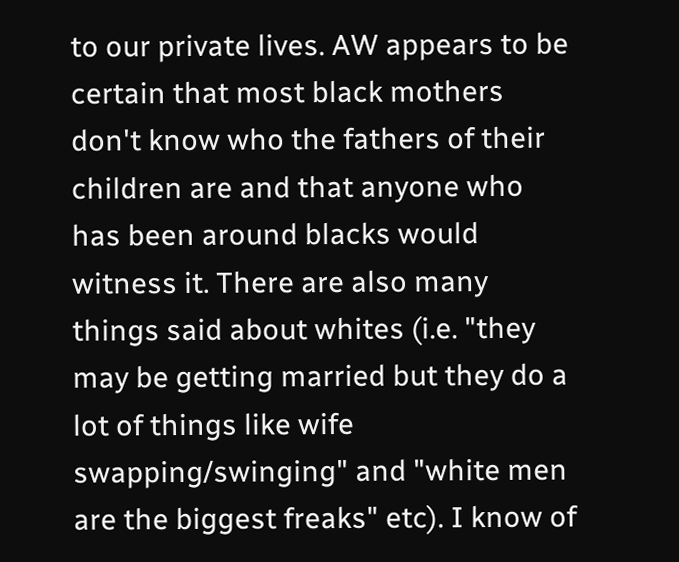to our private lives. AW appears to be certain that most black mothers  don't know who the fathers of their children are and that anyone who has been around blacks would witness it. There are also many things said about whites (i.e. "they may be getting married but they do a lot of things like wife swapping/swinging" and "white men are the biggest freaks" etc). I know of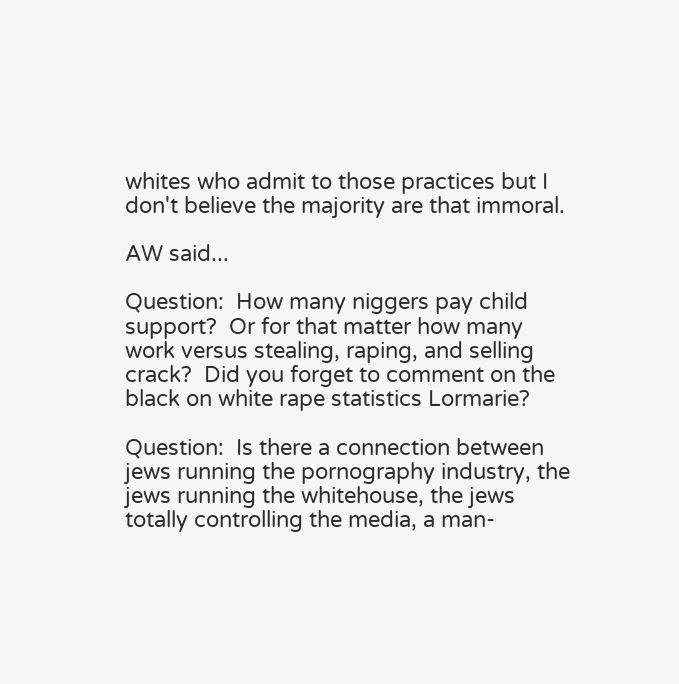whites who admit to those practices but I don't believe the majority are that immoral.

AW said...

Question:  How many niggers pay child support?  Or for that matter how many work versus stealing, raping, and selling crack?  Did you forget to comment on the black on white rape statistics Lormarie?

Question:  Is there a connection between jews running the pornography industry, the jews running the whitehouse, the jews totally controlling the media, a man-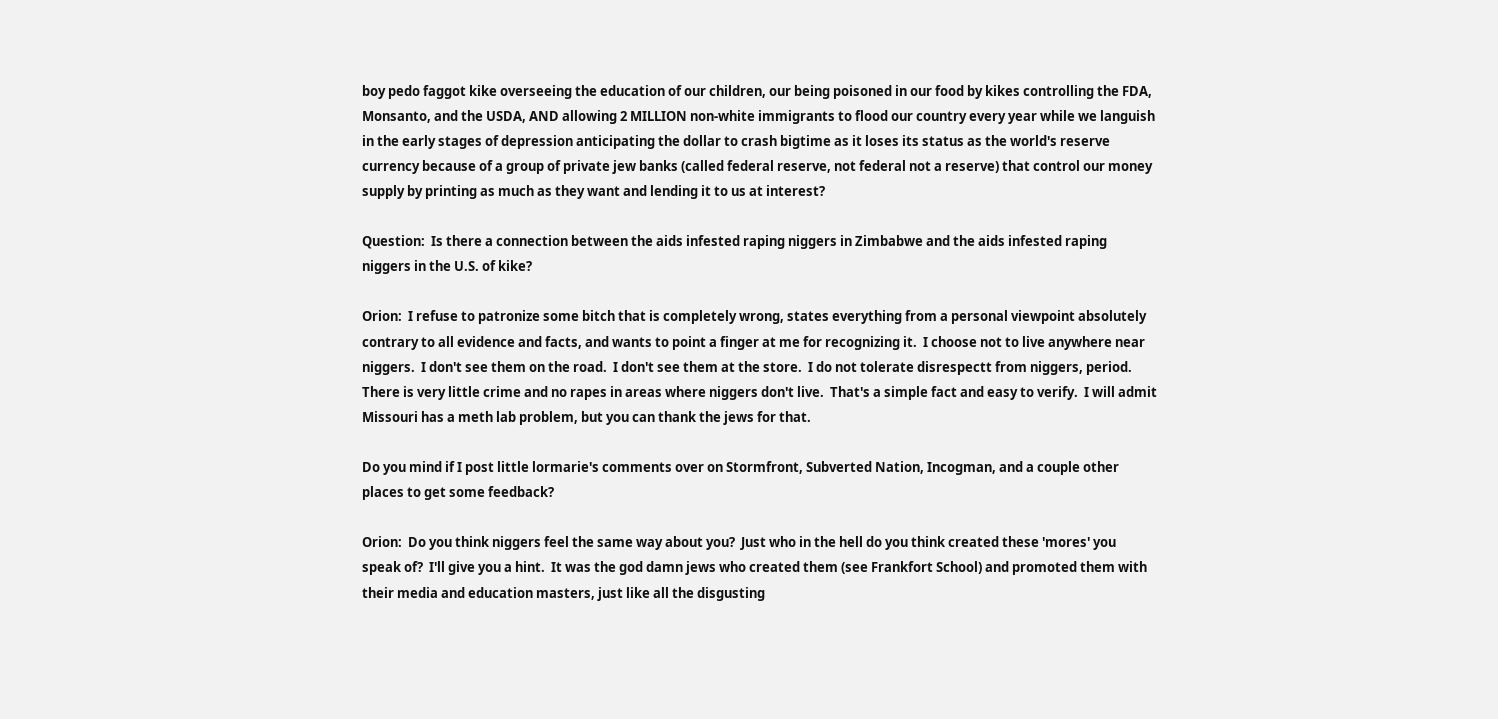boy pedo faggot kike overseeing the education of our children, our being poisoned in our food by kikes controlling the FDA, Monsanto, and the USDA, AND allowing 2 MILLION non-white immigrants to flood our country every year while we languish in the early stages of depression anticipating the dollar to crash bigtime as it loses its status as the world's reserve currency because of a group of private jew banks (called federal reserve, not federal not a reserve) that control our money supply by printing as much as they want and lending it to us at interest?

Question:  Is there a connection between the aids infested raping niggers in Zimbabwe and the aids infested raping niggers in the U.S. of kike?

Orion:  I refuse to patronize some bitch that is completely wrong, states everything from a personal viewpoint absolutely contrary to all evidence and facts, and wants to point a finger at me for recognizing it.  I choose not to live anywhere near niggers.  I don't see them on the road.  I don't see them at the store.  I do not tolerate disrespectt from niggers, period.  There is very little crime and no rapes in areas where niggers don't live.  That's a simple fact and easy to verify.  I will admit Missouri has a meth lab problem, but you can thank the jews for that.

Do you mind if I post little lormarie's comments over on Stormfront, Subverted Nation, Incogman, and a couple other places to get some feedback?

Orion:  Do you think niggers feel the same way about you?  Just who in the hell do you think created these 'mores' you speak of?  I'll give you a hint.  It was the god damn jews who created them (see Frankfort School) and promoted them with their media and education masters, just like all the disgusting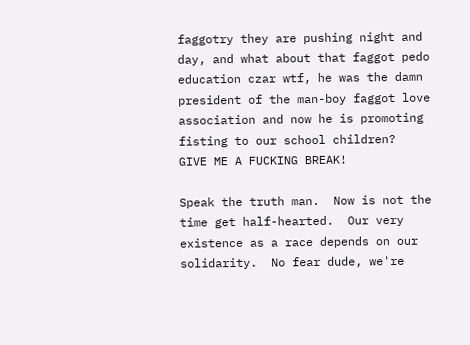faggotry they are pushing night and day, and what about that faggot pedo education czar wtf, he was the damn president of the man-boy faggot love association and now he is promoting fisting to our school children?  GIVE ME A FUCKING BREAK!

Speak the truth man.  Now is not the time get half-hearted.  Our very existence as a race depends on our solidarity.  No fear dude, we're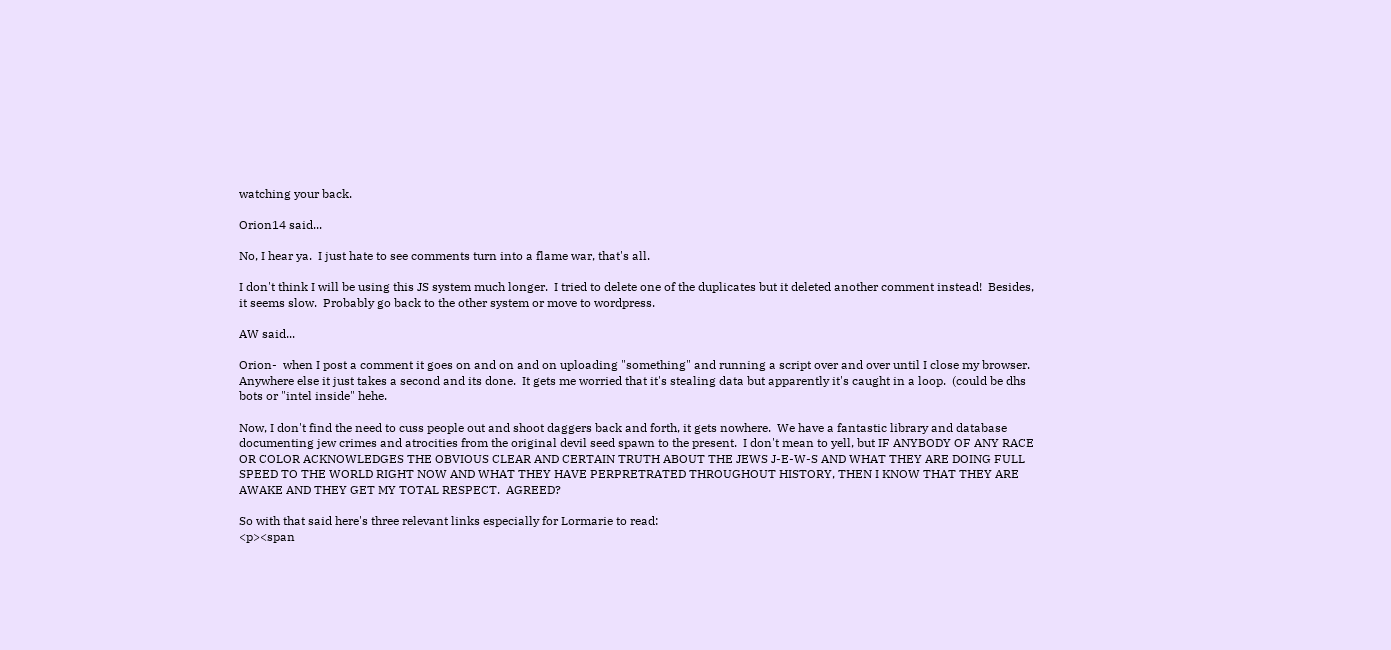watching your back.

Orion14 said...

No, I hear ya.  I just hate to see comments turn into a flame war, that's all.

I don't think I will be using this JS system much longer.  I tried to delete one of the duplicates but it deleted another comment instead!  Besides, it seems slow.  Probably go back to the other system or move to wordpress.

AW said...

Orion-  when I post a comment it goes on and on and on uploading "something" and running a script over and over until I close my browser.  Anywhere else it just takes a second and its done.  It gets me worried that it's stealing data but apparently it's caught in a loop.  (could be dhs bots or "intel inside" hehe.

Now, I don't find the need to cuss people out and shoot daggers back and forth, it gets nowhere.  We have a fantastic library and database documenting jew crimes and atrocities from the original devil seed spawn to the present.  I don't mean to yell, but IF ANYBODY OF ANY RACE OR COLOR ACKNOWLEDGES THE OBVIOUS CLEAR AND CERTAIN TRUTH ABOUT THE JEWS J-E-W-S AND WHAT THEY ARE DOING FULL SPEED TO THE WORLD RIGHT NOW AND WHAT THEY HAVE PERPRETRATED THROUGHOUT HISTORY, THEN I KNOW THAT THEY ARE AWAKE AND THEY GET MY TOTAL RESPECT.  AGREED?

So with that said here's three relevant links especially for Lormarie to read:
<p><span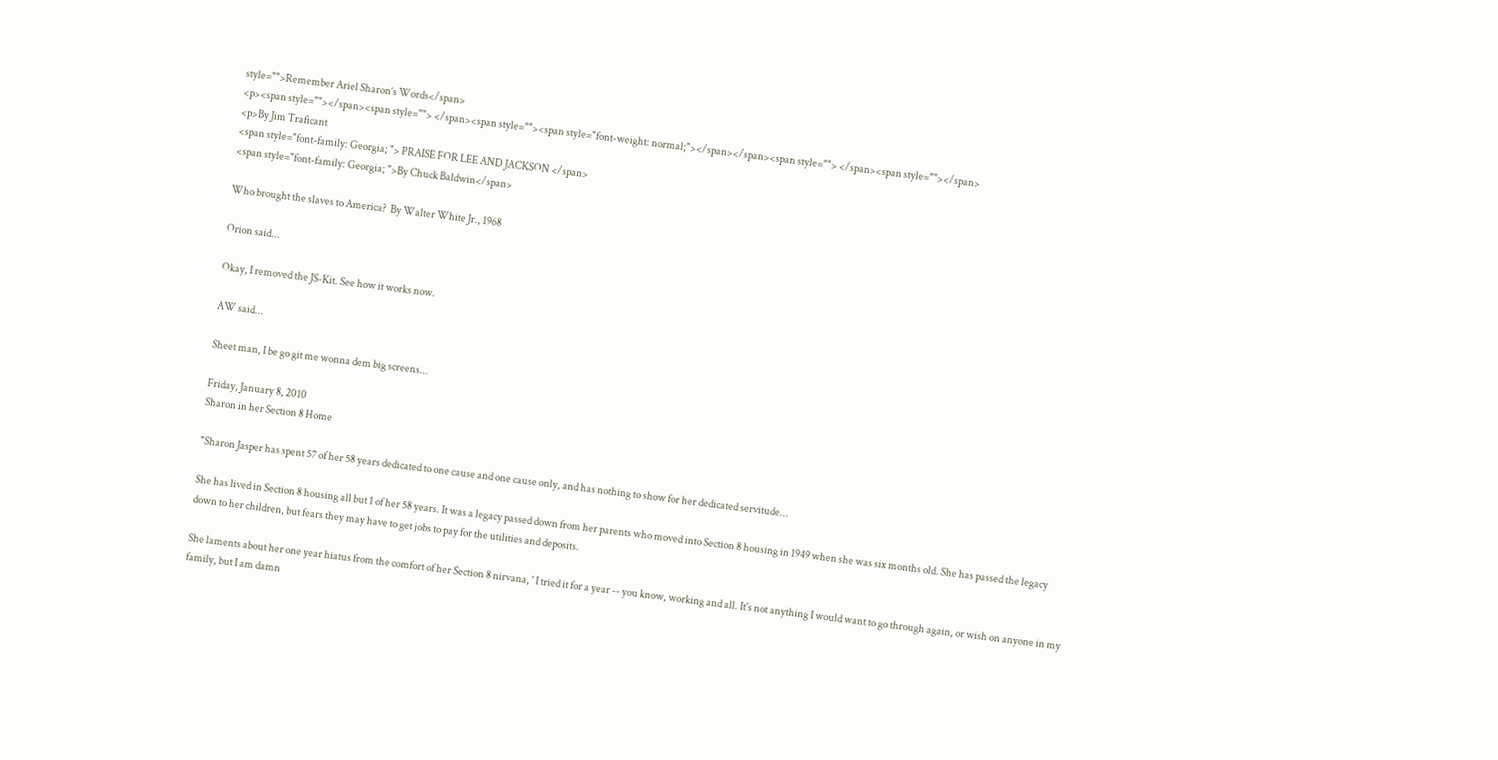style="">Remember Ariel Sharon’s Words</span>
<p><span style=""></span><span style=""> </span><span style=""><span style="font-weight: normal;"></span></span><span style=""> </span><span style=""></span>
<p>By Jim Traficant
<span style="font-family: Georgia; "> PRAISE FOR LEE AND JACKSON </span>
<span style="font-family: Georgia; ">By Chuck Baldwin</span>

Who brought the slaves to America?  By Walter White Jr., 1968

Orion said...

Okay, I removed the JS-Kit. See how it works now.

AW said...

Sheet man, I be go git me wonna dem big screens...

Friday, January 8, 2010
Sharon in her Section 8 Home

"Sharon Jasper has spent 57 of her 58 years dedicated to one cause and one cause only, and has nothing to show for her dedicated servitude...

She has lived in Section 8 housing all but 1 of her 58 years. It was a legacy passed down from her parents who moved into Section 8 housing in 1949 when she was six months old. She has passed the legacy down to her children, but fears they may have to get jobs to pay for the utilities and deposits.

She laments about her one year hiatus from the comfort of her Section 8 nirvana, ' I tried it for a year -- you know, working and all. It's not anything I would want to go through again, or wish on anyone in my family, but I am damn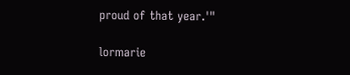proud of that year.'"

lormarie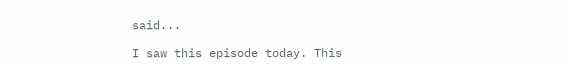said...

I saw this episode today. This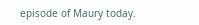episode of Maury today.